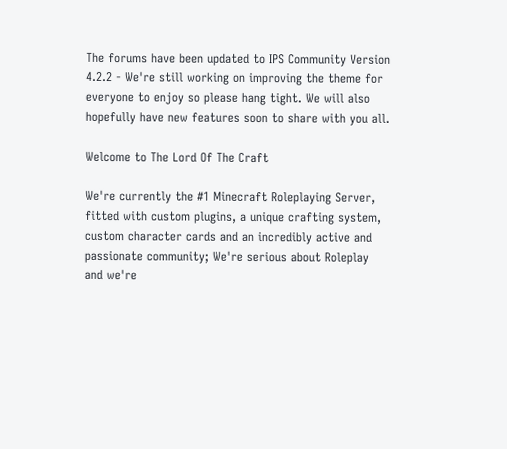The forums have been updated to IPS Community Version 4.2.2 - We're still working on improving the theme for everyone to enjoy so please hang tight. We will also hopefully have new features soon to share with you all.

Welcome to The Lord Of The Craft

We're currently the #1 Minecraft Roleplaying Server, fitted with custom plugins, a unique crafting system, custom character cards and an incredibly active and passionate community; We're serious about Roleplay and we're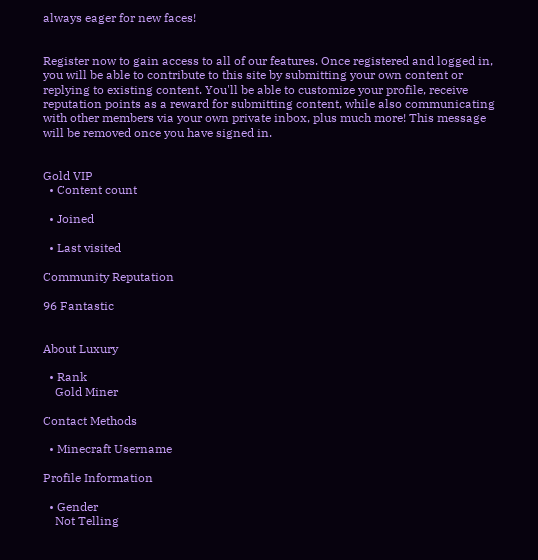always eager for new faces!


Register now to gain access to all of our features. Once registered and logged in, you will be able to contribute to this site by submitting your own content or replying to existing content. You'll be able to customize your profile, receive reputation points as a reward for submitting content, while also communicating with other members via your own private inbox, plus much more! This message will be removed once you have signed in.


Gold VIP
  • Content count

  • Joined

  • Last visited

Community Reputation

96 Fantastic


About Luxury

  • Rank
    Gold Miner

Contact Methods

  • Minecraft Username

Profile Information

  • Gender
    Not Telling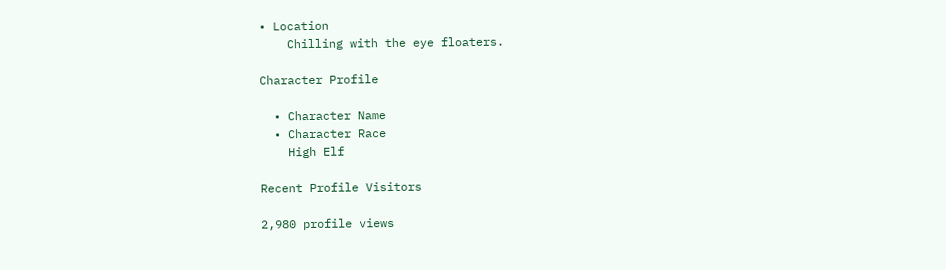• Location
    Chilling with the eye floaters.

Character Profile

  • Character Name
  • Character Race
    High Elf

Recent Profile Visitors

2,980 profile views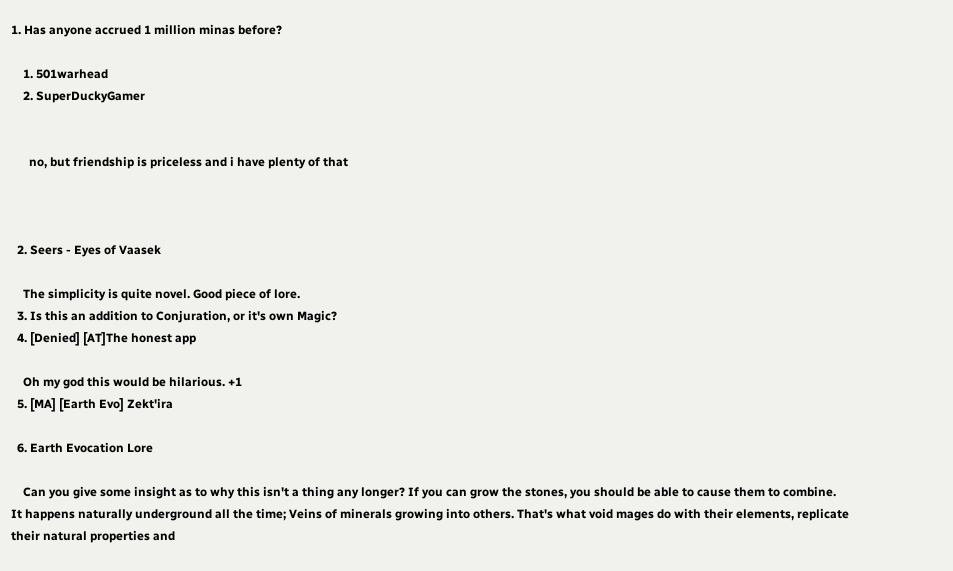1. Has anyone accrued 1 million minas before?

    1. 501warhead
    2. SuperDuckyGamer


      no, but friendship is priceless and i have plenty of that



  2. Seers - Eyes of Vaasek

    The simplicity is quite novel. Good piece of lore.
  3. Is this an addition to Conjuration, or it's own Magic?
  4. [Denied] [AT]The honest app

    Oh my god this would be hilarious. +1
  5. [MA] [Earth Evo] Zekt'ira

  6. Earth Evocation Lore

    Can you give some insight as to why this isn't a thing any longer? If you can grow the stones, you should be able to cause them to combine. It happens naturally underground all the time; Veins of minerals growing into others. That's what void mages do with their elements, replicate their natural properties and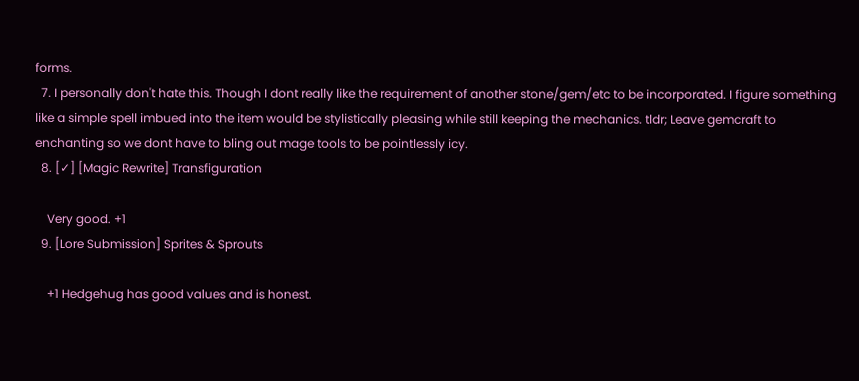forms.
  7. I personally don't hate this. Though I dont really like the requirement of another stone/gem/etc to be incorporated. I figure something like a simple spell imbued into the item would be stylistically pleasing while still keeping the mechanics. tldr; Leave gemcraft to enchanting so we dont have to bling out mage tools to be pointlessly icy.
  8. [✓] [Magic Rewrite] Transfiguration

    Very good. +1
  9. [Lore Submission] Sprites & Sprouts

    +1 Hedgehug has good values and is honest.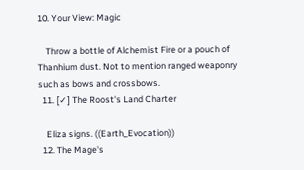10. Your View: Magic

    Throw a bottle of Alchemist Fire or a pouch of Thanhium dust. Not to mention ranged weaponry such as bows and crossbows.
  11. [✓] The Roost's Land Charter

    Eliza signs. ((Earth_Evocation))
  12. The Mage's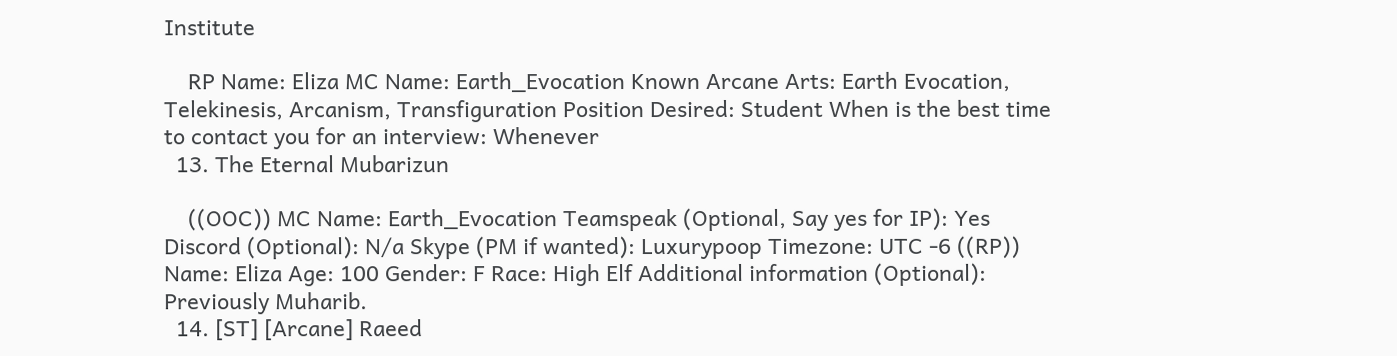Institute

    RP Name: Eliza MC Name: Earth_Evocation Known Arcane Arts: Earth Evocation, Telekinesis, Arcanism, Transfiguration Position Desired: Student When is the best time to contact you for an interview: Whenever
  13. The Eternal Mubarizun

    ((OOC)) MC Name: Earth_Evocation Teamspeak (Optional, Say yes for IP): Yes Discord (Optional): N/a Skype (PM if wanted): Luxurypoop Timezone: UTC -6 ((RP)) Name: Eliza Age: 100 Gender: F Race: High Elf Additional information (Optional): Previously Muharib.
  14. [ST] [Arcane] Raeed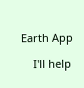Earth App

    I'll help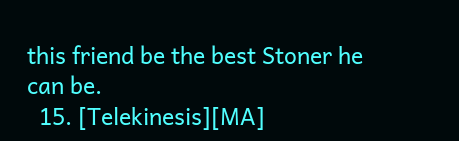this friend be the best Stoner he can be.
  15. [Telekinesis][MA]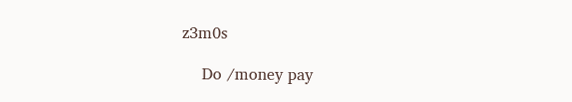z3m0s

    Do /money pay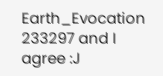Earth_Evocation 233297 and I agree :J